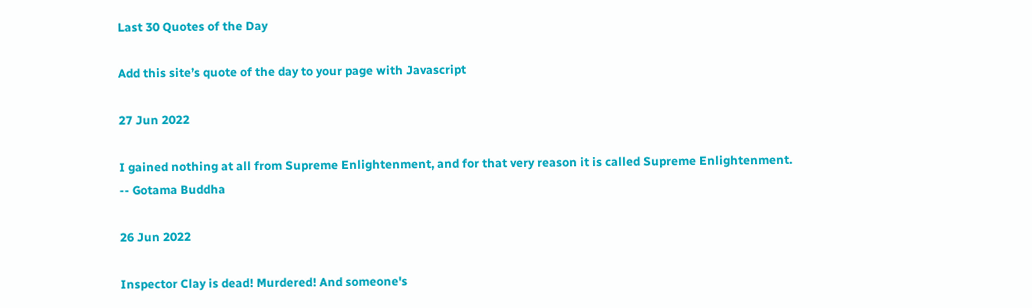Last 30 Quotes of the Day

Add this site’s quote of the day to your page with Javascript

27 Jun 2022

I gained nothing at all from Supreme Enlightenment, and for that very reason it is called Supreme Enlightenment.
-- Gotama Buddha

26 Jun 2022

Inspector Clay is dead! Murdered! And someone's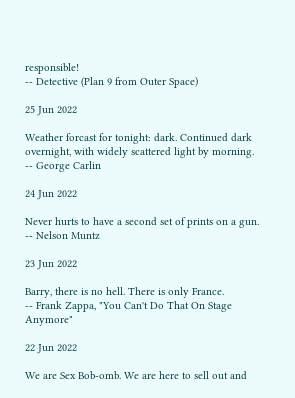responsible!
-- Detective (Plan 9 from Outer Space)

25 Jun 2022

Weather forcast for tonight: dark. Continued dark overnight, with widely scattered light by morning.
-- George Carlin

24 Jun 2022

Never hurts to have a second set of prints on a gun.
-- Nelson Muntz

23 Jun 2022

Barry, there is no hell. There is only France.
-- Frank Zappa, "You Can't Do That On Stage Anymore"

22 Jun 2022

We are Sex Bob-omb. We are here to sell out and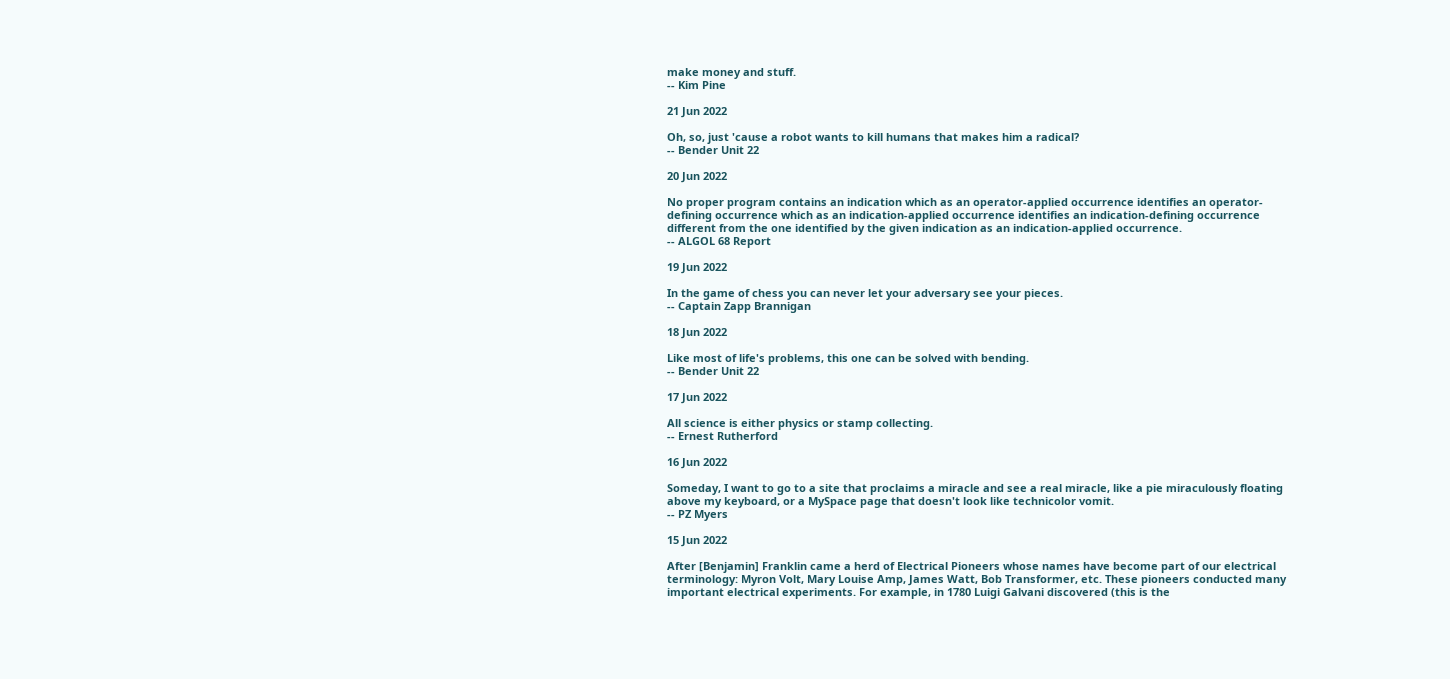make money and stuff.
-- Kim Pine

21 Jun 2022

Oh, so, just 'cause a robot wants to kill humans that makes him a radical?
-- Bender Unit 22

20 Jun 2022

No proper program contains an indication which as an operator-applied occurrence identifies an operator-defining occurrence which as an indication-applied occurrence identifies an indication-defining occurrence different from the one identified by the given indication as an indication-applied occurrence.
-- ALGOL 68 Report

19 Jun 2022

In the game of chess you can never let your adversary see your pieces.
-- Captain Zapp Brannigan

18 Jun 2022

Like most of life's problems, this one can be solved with bending.
-- Bender Unit 22

17 Jun 2022

All science is either physics or stamp collecting.
-- Ernest Rutherford

16 Jun 2022

Someday, I want to go to a site that proclaims a miracle and see a real miracle, like a pie miraculously floating above my keyboard, or a MySpace page that doesn't look like technicolor vomit.
-- PZ Myers

15 Jun 2022

After [Benjamin] Franklin came a herd of Electrical Pioneers whose names have become part of our electrical terminology: Myron Volt, Mary Louise Amp, James Watt, Bob Transformer, etc. These pioneers conducted many important electrical experiments. For example, in 1780 Luigi Galvani discovered (this is the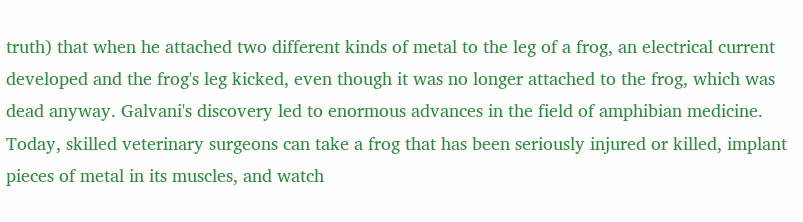truth) that when he attached two different kinds of metal to the leg of a frog, an electrical current developed and the frog's leg kicked, even though it was no longer attached to the frog, which was dead anyway. Galvani's discovery led to enormous advances in the field of amphibian medicine. Today, skilled veterinary surgeons can take a frog that has been seriously injured or killed, implant pieces of metal in its muscles, and watch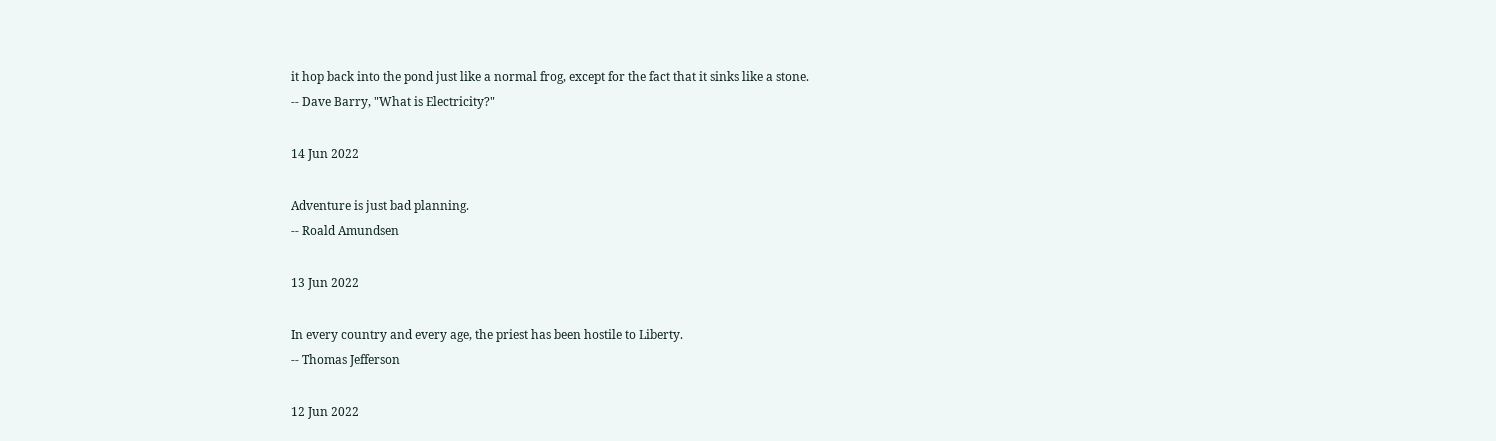it hop back into the pond just like a normal frog, except for the fact that it sinks like a stone.
-- Dave Barry, "What is Electricity?"

14 Jun 2022

Adventure is just bad planning.
-- Roald Amundsen

13 Jun 2022

In every country and every age, the priest has been hostile to Liberty.
-- Thomas Jefferson

12 Jun 2022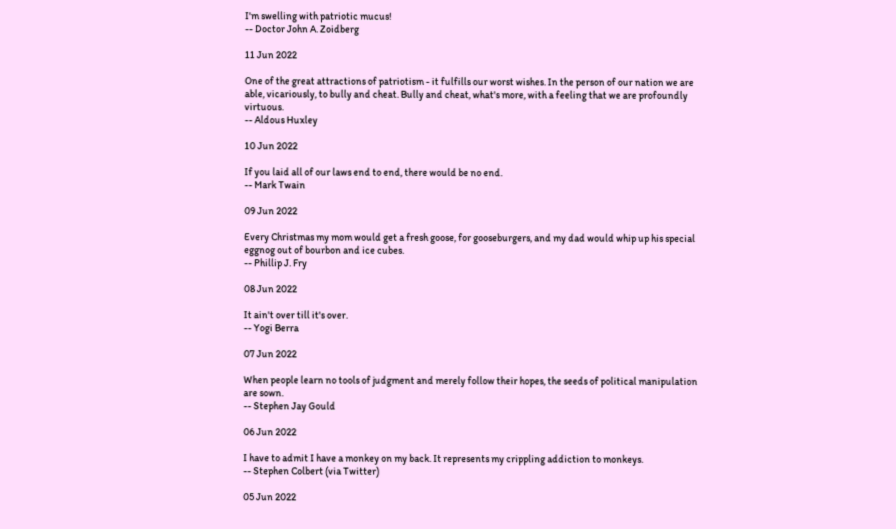I'm swelling with patriotic mucus!
-- Doctor John A. Zoidberg

11 Jun 2022

One of the great attractions of patriotism - it fulfills our worst wishes. In the person of our nation we are able, vicariously, to bully and cheat. Bully and cheat, what's more, with a feeling that we are profoundly virtuous.
-- Aldous Huxley

10 Jun 2022

If you laid all of our laws end to end, there would be no end.
-- Mark Twain

09 Jun 2022

Every Christmas my mom would get a fresh goose, for gooseburgers, and my dad would whip up his special eggnog out of bourbon and ice cubes.
-- Phillip J. Fry

08 Jun 2022

It ain't over till it's over.
-- Yogi Berra

07 Jun 2022

When people learn no tools of judgment and merely follow their hopes, the seeds of political manipulation are sown.
-- Stephen Jay Gould

06 Jun 2022

I have to admit I have a monkey on my back. It represents my crippling addiction to monkeys.
-- Stephen Colbert (via Twitter)

05 Jun 2022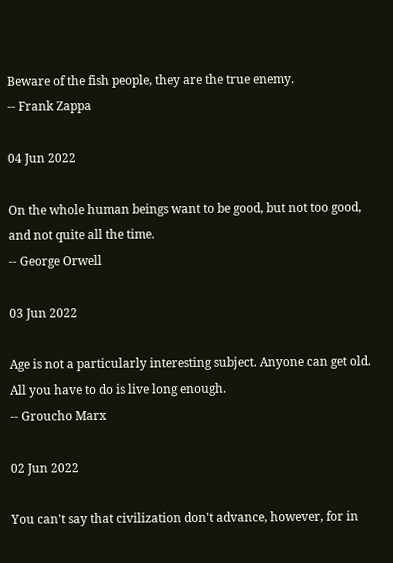Beware of the fish people, they are the true enemy.
-- Frank Zappa

04 Jun 2022

On the whole human beings want to be good, but not too good, and not quite all the time.
-- George Orwell

03 Jun 2022

Age is not a particularly interesting subject. Anyone can get old. All you have to do is live long enough.
-- Groucho Marx

02 Jun 2022

You can't say that civilization don't advance, however, for in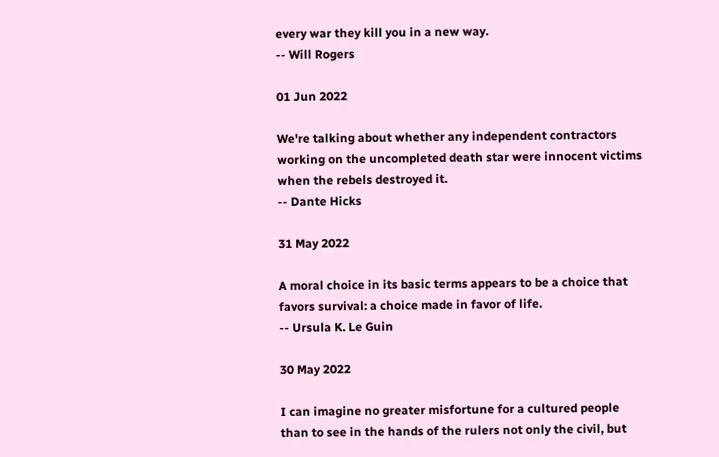every war they kill you in a new way.
-- Will Rogers

01 Jun 2022

We're talking about whether any independent contractors working on the uncompleted death star were innocent victims when the rebels destroyed it.
-- Dante Hicks

31 May 2022

A moral choice in its basic terms appears to be a choice that favors survival: a choice made in favor of life.
-- Ursula K. Le Guin

30 May 2022

I can imagine no greater misfortune for a cultured people than to see in the hands of the rulers not only the civil, but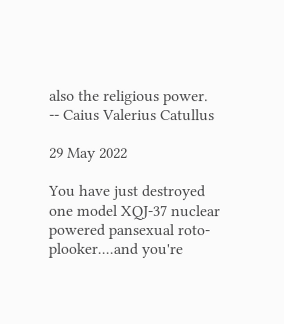also the religious power.
-- Caius Valerius Catullus

29 May 2022

You have just destroyed one model XQJ-37 nuclear powered pansexual roto-plooker....and you're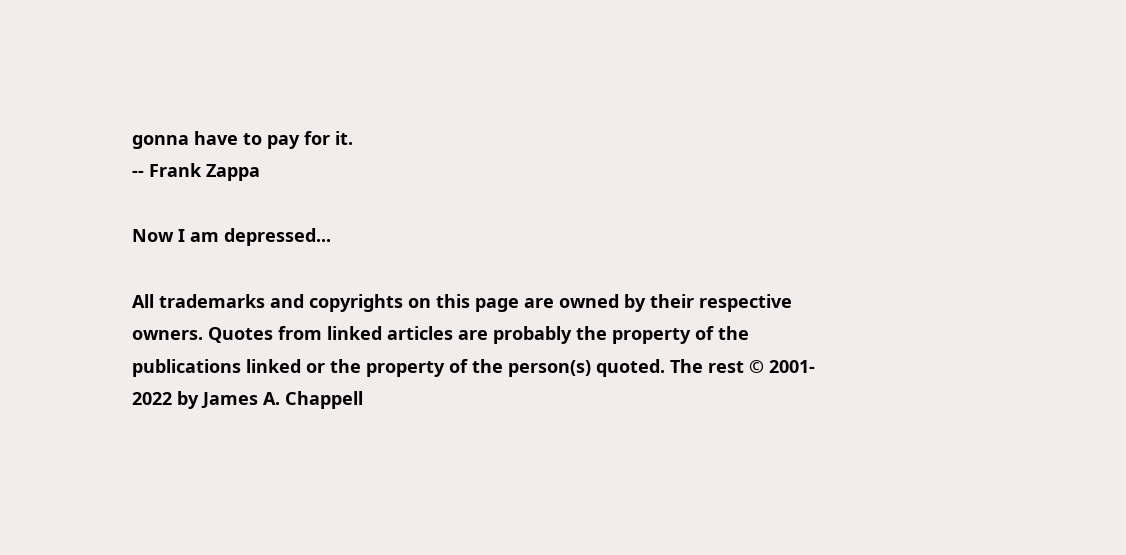gonna have to pay for it.
-- Frank Zappa

Now I am depressed...

All trademarks and copyrights on this page are owned by their respective owners. Quotes from linked articles are probably the property of the publications linked or the property of the person(s) quoted. The rest © 2001- 2022 by James A. Chappell